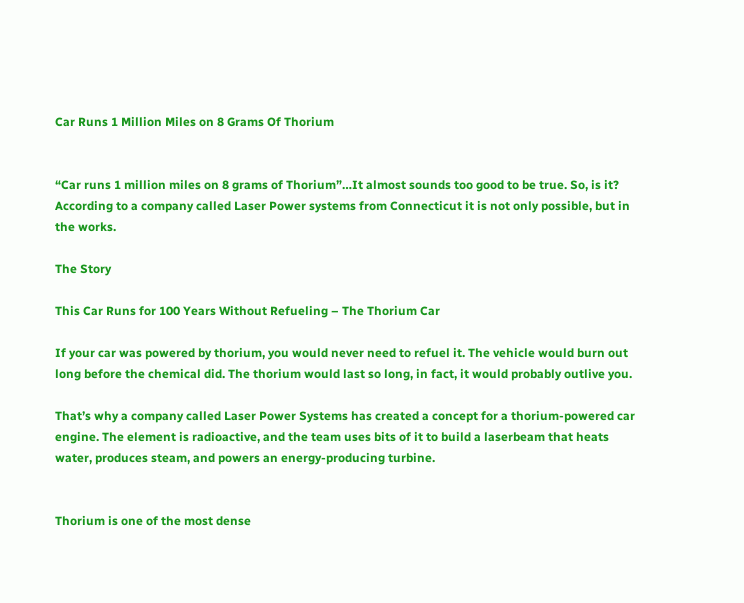Car Runs 1 Million Miles on 8 Grams Of Thorium


“Car runs 1 million miles on 8 grams of Thorium”…It almost sounds too good to be true. So, is it? According to a company called Laser Power systems from Connecticut it is not only possible, but in the works.

The Story

This Car Runs for 100 Years Without Refueling – The Thorium Car

If your car was powered by thorium, you would never need to refuel it. The vehicle would burn out long before the chemical did. The thorium would last so long, in fact, it would probably outlive you.

That’s why a company called Laser Power Systems has created a concept for a thorium-powered car engine. The element is radioactive, and the team uses bits of it to build a laserbeam that heats water, produces steam, and powers an energy-producing turbine.


Thorium is one of the most dense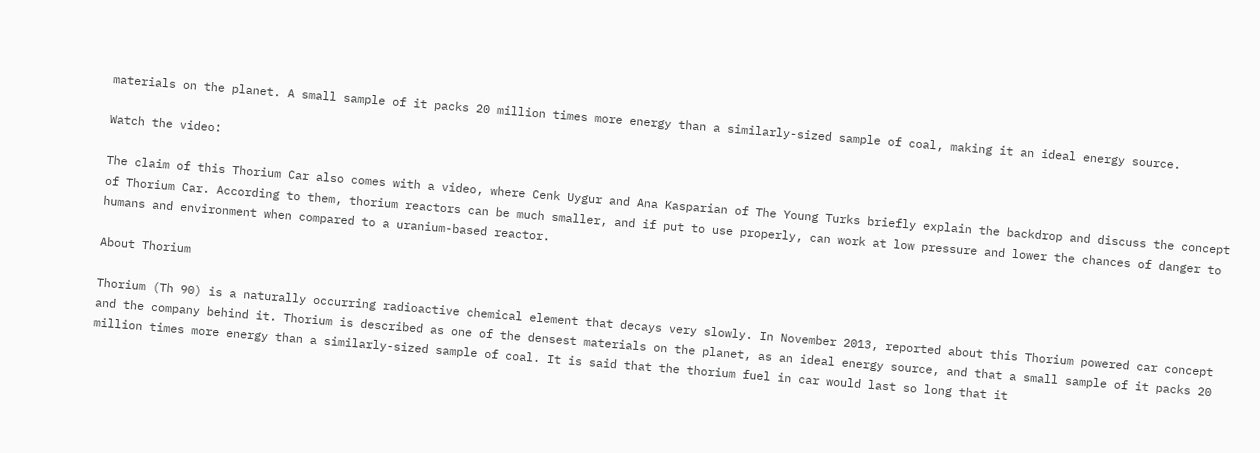materials on the planet. A small sample of it packs 20 million times more energy than a similarly-sized sample of coal, making it an ideal energy source.

Watch the video:

The claim of this Thorium Car also comes with a video, where Cenk Uygur and Ana Kasparian of The Young Turks briefly explain the backdrop and discuss the concept of Thorium Car. According to them, thorium reactors can be much smaller, and if put to use properly, can work at low pressure and lower the chances of danger to humans and environment when compared to a uranium-based reactor.

About Thorium

Thorium (Th 90) is a naturally occurring radioactive chemical element that decays very slowly. In November 2013, reported about this Thorium powered car concept and the company behind it. Thorium is described as one of the densest materials on the planet, as an ideal energy source, and that a small sample of it packs 20 million times more energy than a similarly-sized sample of coal. It is said that the thorium fuel in car would last so long that it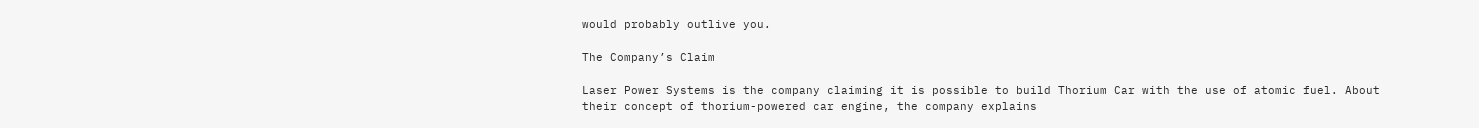would probably outlive you.

The Company’s Claim

Laser Power Systems is the company claiming it is possible to build Thorium Car with the use of atomic fuel. About their concept of thorium-powered car engine, the company explains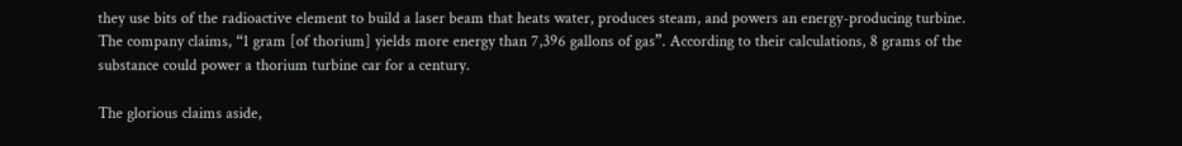they use bits of the radioactive element to build a laser beam that heats water, produces steam, and powers an energy-producing turbine. The company claims, “1 gram [of thorium] yields more energy than 7,396 gallons of gas”. According to their calculations, 8 grams of the substance could power a thorium turbine car for a century.

The glorious claims aside,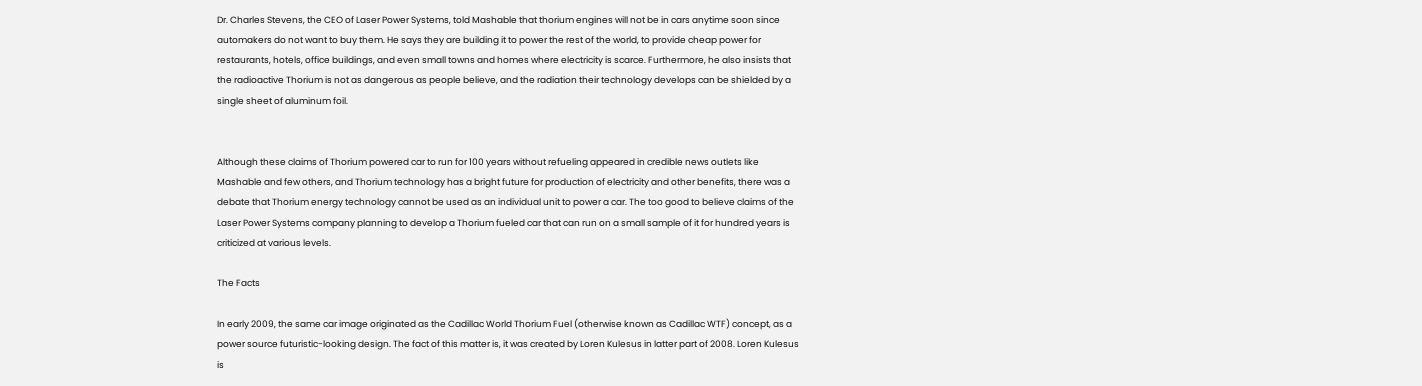Dr. Charles Stevens, the CEO of Laser Power Systems, told Mashable that thorium engines will not be in cars anytime soon since automakers do not want to buy them. He says they are building it to power the rest of the world, to provide cheap power for restaurants, hotels, office buildings, and even small towns and homes where electricity is scarce. Furthermore, he also insists that the radioactive Thorium is not as dangerous as people believe, and the radiation their technology develops can be shielded by a single sheet of aluminum foil.


Although these claims of Thorium powered car to run for 100 years without refueling appeared in credible news outlets like Mashable and few others, and Thorium technology has a bright future for production of electricity and other benefits, there was a debate that Thorium energy technology cannot be used as an individual unit to power a car. The too good to believe claims of the Laser Power Systems company planning to develop a Thorium fueled car that can run on a small sample of it for hundred years is criticized at various levels.

The Facts

In early 2009, the same car image originated as the Cadillac World Thorium Fuel (otherwise known as Cadillac WTF) concept, as a power source futuristic-looking design. The fact of this matter is, it was created by Loren Kulesus in latter part of 2008. Loren Kulesus is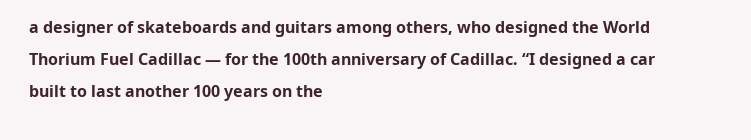a designer of skateboards and guitars among others, who designed the World Thorium Fuel Cadillac — for the 100th anniversary of Cadillac. “I designed a car built to last another 100 years on the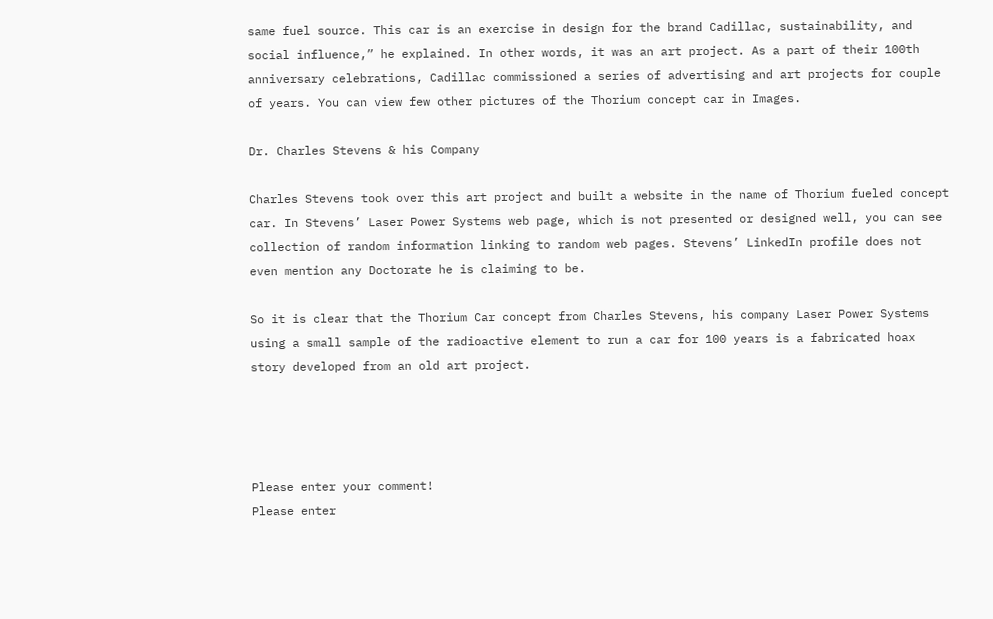same fuel source. This car is an exercise in design for the brand Cadillac, sustainability, and social influence,” he explained. In other words, it was an art project. As a part of their 100th anniversary celebrations, Cadillac commissioned a series of advertising and art projects for couple of years. You can view few other pictures of the Thorium concept car in Images.

Dr. Charles Stevens & his Company

Charles Stevens took over this art project and built a website in the name of Thorium fueled concept car. In Stevens’ Laser Power Systems web page, which is not presented or designed well, you can see collection of random information linking to random web pages. Stevens’ LinkedIn profile does not even mention any Doctorate he is claiming to be.

So it is clear that the Thorium Car concept from Charles Stevens, his company Laser Power Systems using a small sample of the radioactive element to run a car for 100 years is a fabricated hoax story developed from an old art project.




Please enter your comment!
Please enter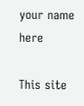your name here

This site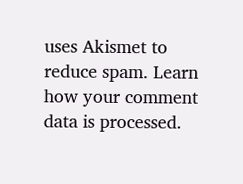uses Akismet to reduce spam. Learn how your comment data is processed.